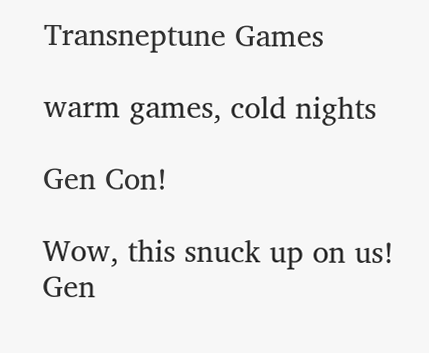Transneptune Games

warm games, cold nights

Gen Con!

Wow, this snuck up on us! Gen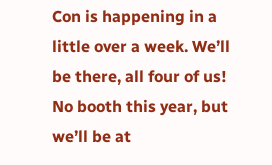Con is happening in a little over a week. We’ll be there, all four of us! No booth this year, but we’ll be at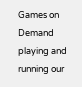Games on Demand playing and running our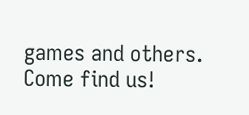games and others. Come find us!